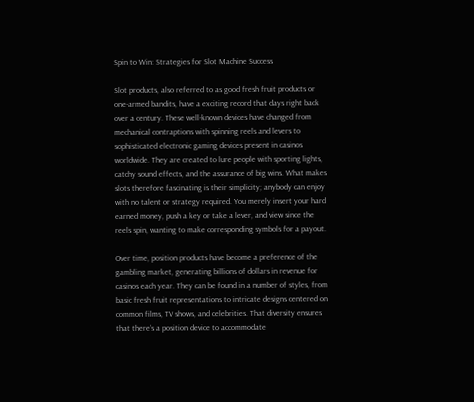Spin to Win: Strategies for Slot Machine Success

Slot products, also referred to as good fresh fruit products or one-armed bandits, have a exciting record that days right back over a century. These well-known devices have changed from mechanical contraptions with spinning reels and levers to sophisticated electronic gaming devices present in casinos worldwide. They are created to lure people with sporting lights, catchy sound effects, and the assurance of big wins. What makes slots therefore fascinating is their simplicity; anybody can enjoy with no talent or strategy required. You merely insert your hard earned money, push a key or take a lever, and view since the reels spin, wanting to make corresponding symbols for a payout.

Over time, position products have become a preference of the gambling market, generating billions of dollars in revenue for casinos each year. They can be found in a number of styles, from basic fresh fruit representations to intricate designs centered on common films, TV shows, and celebrities. That diversity ensures that there’s a position device to accommodate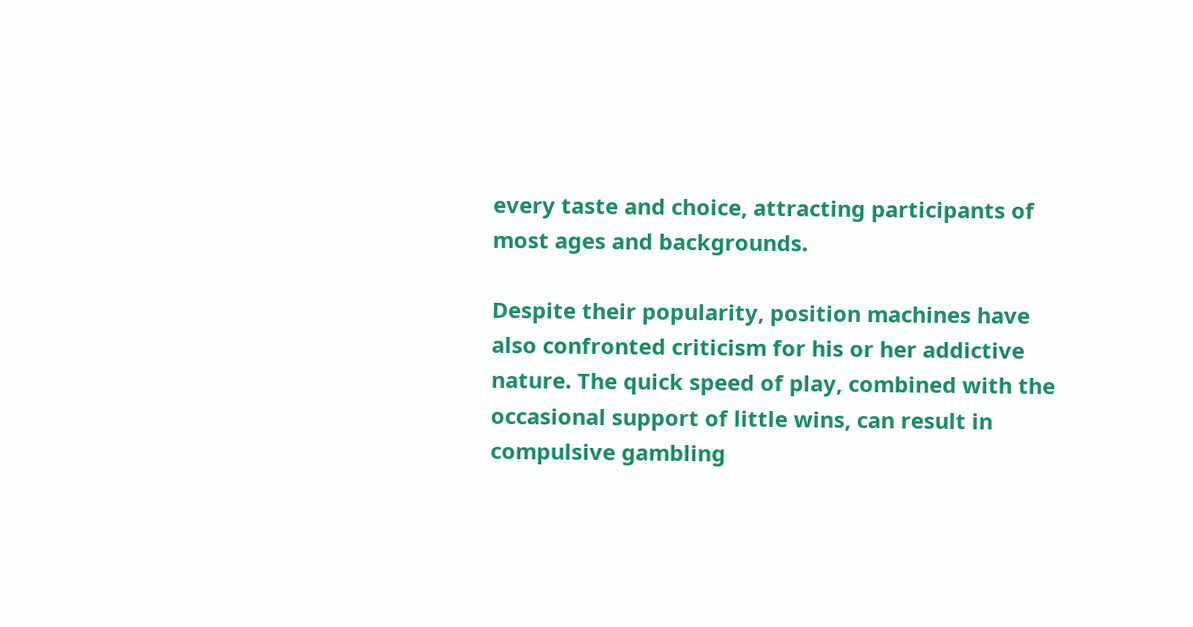every taste and choice, attracting participants of most ages and backgrounds.

Despite their popularity, position machines have also confronted criticism for his or her addictive nature. The quick speed of play, combined with the occasional support of little wins, can result in compulsive gambling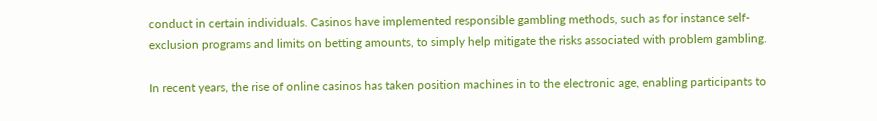conduct in certain individuals. Casinos have implemented responsible gambling methods, such as for instance self-exclusion programs and limits on betting amounts, to simply help mitigate the risks associated with problem gambling.

In recent years, the rise of online casinos has taken position machines in to the electronic age, enabling participants to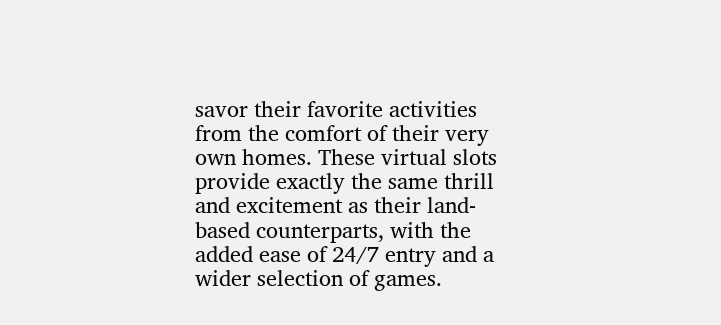savor their favorite activities from the comfort of their very own homes. These virtual slots provide exactly the same thrill and excitement as their land-based counterparts, with the added ease of 24/7 entry and a wider selection of games.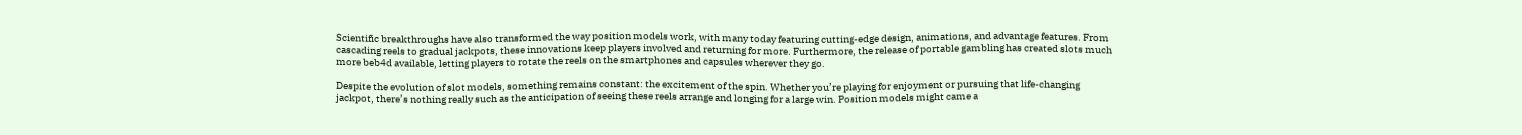Scientific breakthroughs have also transformed the way position models work, with many today featuring cutting-edge design, animations, and advantage features. From cascading reels to gradual jackpots, these innovations keep players involved and returning for more. Furthermore, the release of portable gambling has created slots much more beb4d available, letting players to rotate the reels on the smartphones and capsules wherever they go.

Despite the evolution of slot models, something remains constant: the excitement of the spin. Whether you’re playing for enjoyment or pursuing that life-changing jackpot, there’s nothing really such as the anticipation of seeing these reels arrange and longing for a large win. Position models might came a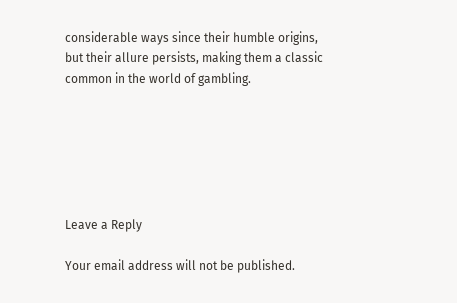considerable ways since their humble origins, but their allure persists, making them a classic common in the world of gambling.






Leave a Reply

Your email address will not be published.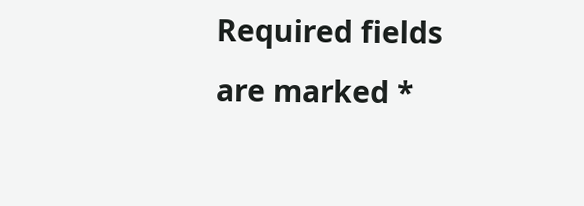Required fields are marked *